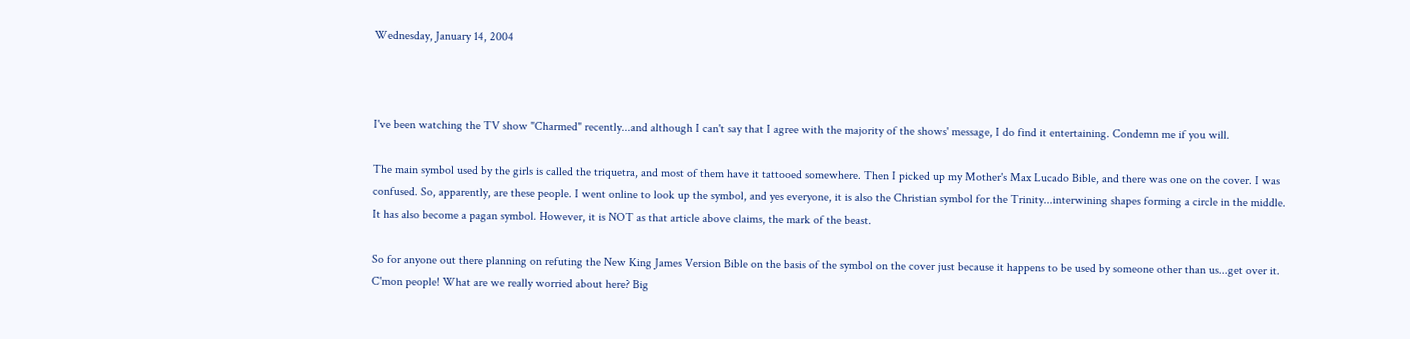Wednesday, January 14, 2004



I've been watching the TV show "Charmed" recently...and although I can't say that I agree with the majority of the shows' message, I do find it entertaining. Condemn me if you will.

The main symbol used by the girls is called the triquetra, and most of them have it tattooed somewhere. Then I picked up my Mother's Max Lucado Bible, and there was one on the cover. I was confused. So, apparently, are these people. I went online to look up the symbol, and yes everyone, it is also the Christian symbol for the Trinity...interwining shapes forming a circle in the middle. It has also become a pagan symbol. However, it is NOT as that article above claims, the mark of the beast.

So for anyone out there planning on refuting the New King James Version Bible on the basis of the symbol on the cover just because it happens to be used by someone other than us...get over it. C'mon people! What are we really worried about here? Big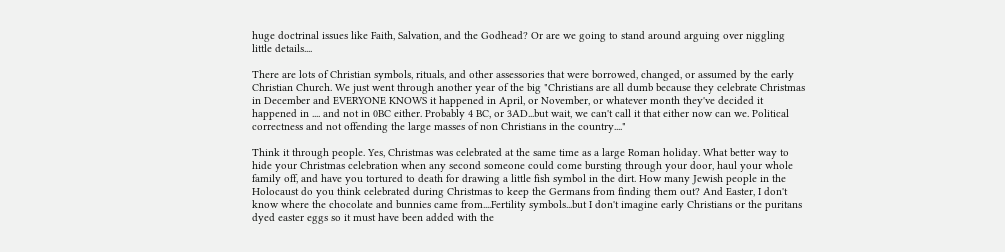huge doctrinal issues like Faith, Salvation, and the Godhead? Or are we going to stand around arguing over niggling little details....

There are lots of Christian symbols, rituals, and other assessories that were borrowed, changed, or assumed by the early Christian Church. We just went through another year of the big "Christians are all dumb because they celebrate Christmas in December and EVERYONE KNOWS it happened in April, or November, or whatever month they've decided it happened in .... and not in 0BC either. Probably 4 BC, or 3AD...but wait, we can't call it that either now can we. Political correctness and not offending the large masses of non Christians in the country...."

Think it through people. Yes, Christmas was celebrated at the same time as a large Roman holiday. What better way to hide your Christmas celebration when any second someone could come bursting through your door, haul your whole family off, and have you tortured to death for drawing a little fish symbol in the dirt. How many Jewish people in the Holocaust do you think celebrated during Christmas to keep the Germans from finding them out? And Easter, I don't know where the chocolate and bunnies came from....Fertility symbols...but I don't imagine early Christians or the puritans dyed easter eggs so it must have been added with the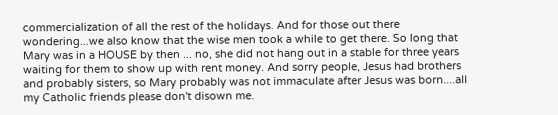commercialization of all the rest of the holidays. And for those out there wondering...we also know that the wise men took a while to get there. So long that Mary was in a HOUSE by then ... no, she did not hang out in a stable for three years waiting for them to show up with rent money. And sorry people, Jesus had brothers and probably sisters, so Mary probably was not immaculate after Jesus was born....all my Catholic friends please don't disown me.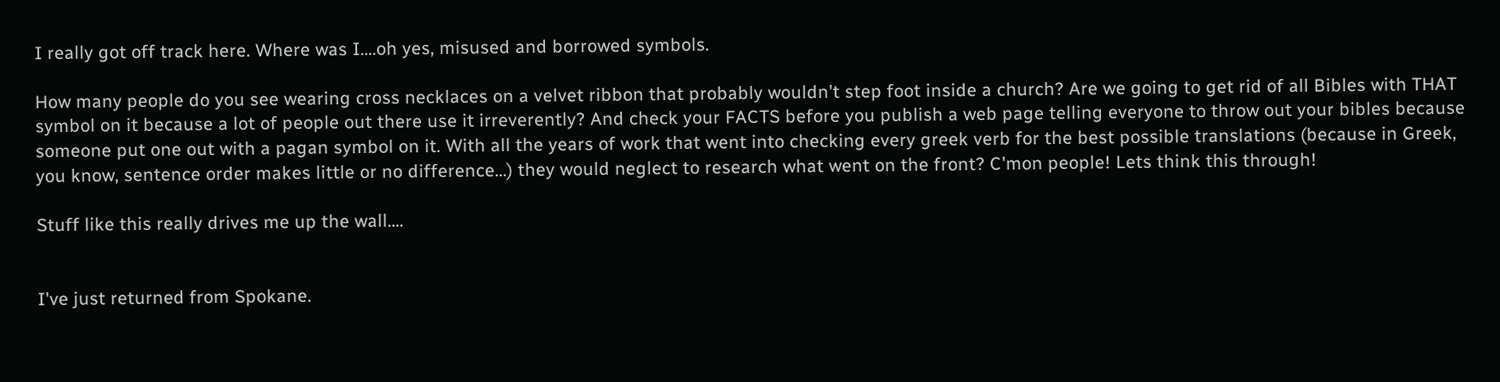I really got off track here. Where was I....oh yes, misused and borrowed symbols.

How many people do you see wearing cross necklaces on a velvet ribbon that probably wouldn't step foot inside a church? Are we going to get rid of all Bibles with THAT symbol on it because a lot of people out there use it irreverently? And check your FACTS before you publish a web page telling everyone to throw out your bibles because someone put one out with a pagan symbol on it. With all the years of work that went into checking every greek verb for the best possible translations (because in Greek, you know, sentence order makes little or no difference...) they would neglect to research what went on the front? C'mon people! Lets think this through!

Stuff like this really drives me up the wall....


I've just returned from Spokane.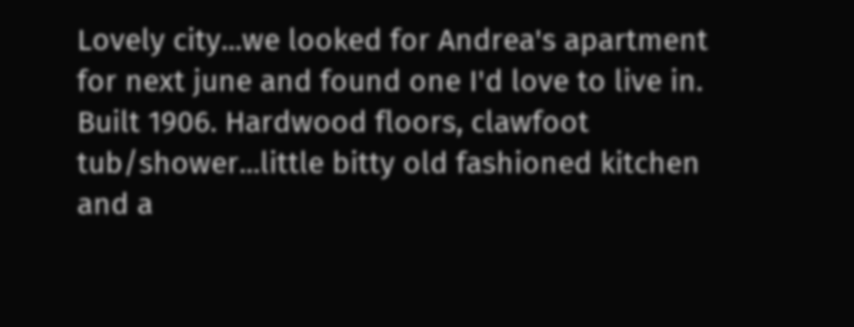Lovely city...we looked for Andrea's apartment for next june and found one I'd love to live in. Built 1906. Hardwood floors, clawfoot tub/shower...little bitty old fashioned kitchen and a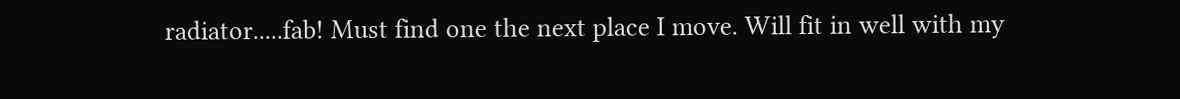radiator.....fab! Must find one the next place I move. Will fit in well with my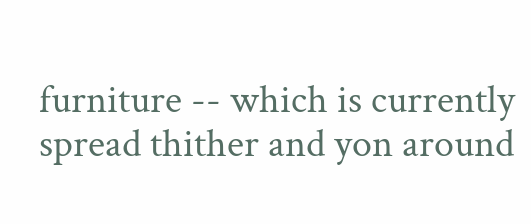furniture -- which is currently spread thither and yon around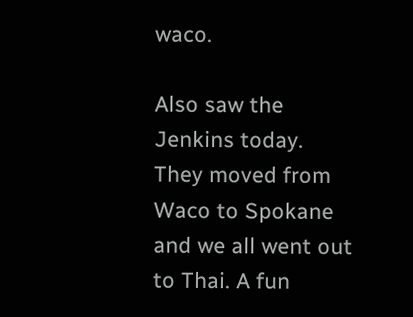waco.

Also saw the Jenkins today. They moved from Waco to Spokane and we all went out to Thai. A fun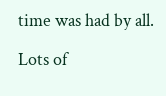time was had by all.

Lots of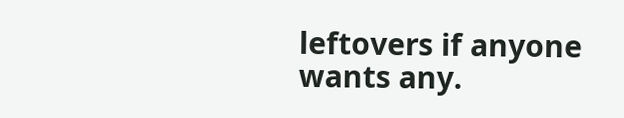leftovers if anyone wants any.